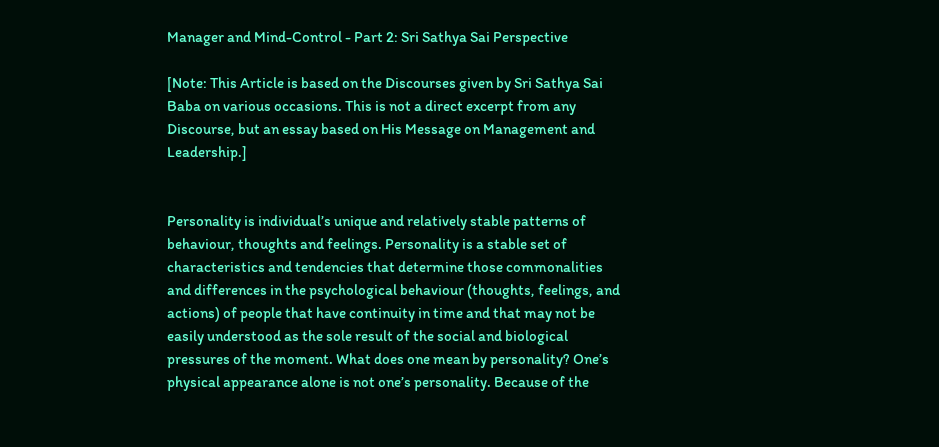Manager and Mind-Control - Part 2: Sri Sathya Sai Perspective

[Note: This Article is based on the Discourses given by Sri Sathya Sai Baba on various occasions. This is not a direct excerpt from any Discourse, but an essay based on His Message on Management and Leadership.]


Personality is individual’s unique and relatively stable patterns of behaviour, thoughts and feelings. Personality is a stable set of characteristics and tendencies that determine those commonalities and differences in the psychological behaviour (thoughts, feelings, and actions) of people that have continuity in time and that may not be easily understood as the sole result of the social and biological pressures of the moment. What does one mean by personality? One’s physical appearance alone is not one’s personality. Because of the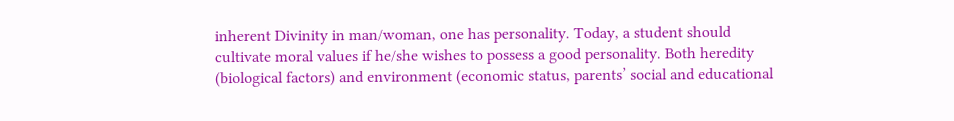inherent Divinity in man/woman, one has personality. Today, a student should cultivate moral values if he/she wishes to possess a good personality. Both heredity (biological factors) and environment (economic status, parents’ social and educational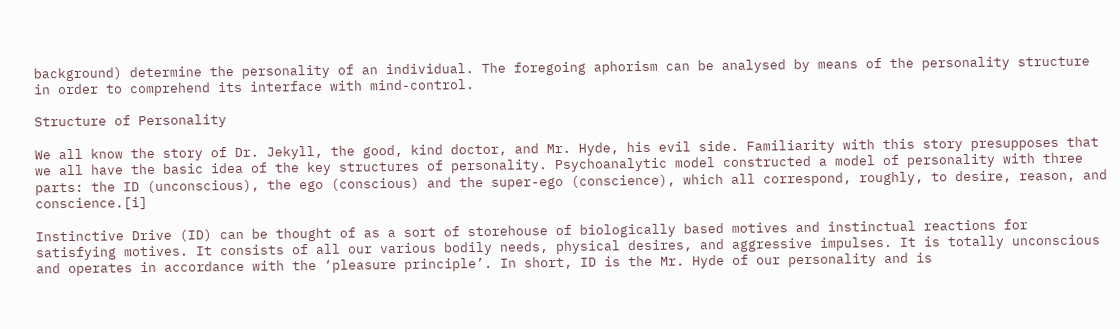background) determine the personality of an individual. The foregoing aphorism can be analysed by means of the personality structure in order to comprehend its interface with mind-control.

Structure of Personality

We all know the story of Dr. Jekyll, the good, kind doctor, and Mr. Hyde, his evil side. Familiarity with this story presupposes that we all have the basic idea of the key structures of personality. Psychoanalytic model constructed a model of personality with three parts: the ID (unconscious), the ego (conscious) and the super-ego (conscience), which all correspond, roughly, to desire, reason, and conscience.[i]

Instinctive Drive (ID) can be thought of as a sort of storehouse of biologically based motives and instinctual reactions for satisfying motives. It consists of all our various bodily needs, physical desires, and aggressive impulses. It is totally unconscious and operates in accordance with the ‘pleasure principle’. In short, ID is the Mr. Hyde of our personality and is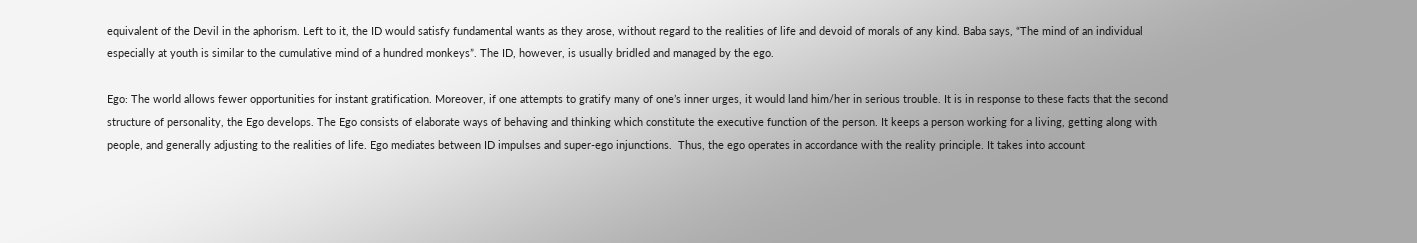equivalent of the Devil in the aphorism. Left to it, the ID would satisfy fundamental wants as they arose, without regard to the realities of life and devoid of morals of any kind. Baba says, “The mind of an individual especially at youth is similar to the cumulative mind of a hundred monkeys”. The ID, however, is usually bridled and managed by the ego.

Ego: The world allows fewer opportunities for instant gratification. Moreover, if one attempts to gratify many of one’s inner urges, it would land him/her in serious trouble. It is in response to these facts that the second structure of personality, the Ego develops. The Ego consists of elaborate ways of behaving and thinking which constitute the executive function of the person. It keeps a person working for a living, getting along with people, and generally adjusting to the realities of life. Ego mediates between ID impulses and super-ego injunctions.  Thus, the ego operates in accordance with the reality principle. It takes into account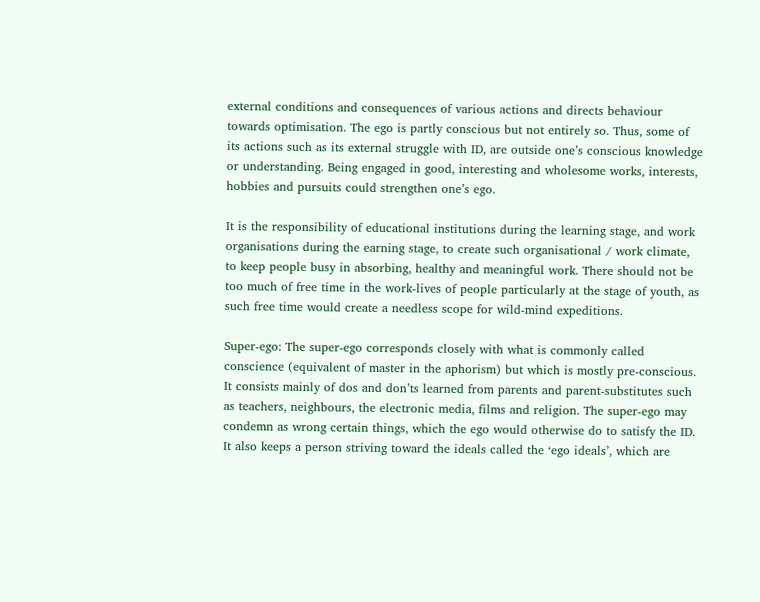external conditions and consequences of various actions and directs behaviour towards optimisation. The ego is partly conscious but not entirely so. Thus, some of its actions such as its external struggle with ID, are outside one’s conscious knowledge or understanding. Being engaged in good, interesting and wholesome works, interests, hobbies and pursuits could strengthen one’s ego.

It is the responsibility of educational institutions during the learning stage, and work organisations during the earning stage, to create such organisational / work climate, to keep people busy in absorbing, healthy and meaningful work. There should not be too much of free time in the work-lives of people particularly at the stage of youth, as such free time would create a needless scope for wild-mind expeditions.

Super-ego: The super-ego corresponds closely with what is commonly called conscience (equivalent of master in the aphorism) but which is mostly pre-conscious. It consists mainly of dos and don’ts learned from parents and parent-substitutes such as teachers, neighbours, the electronic media, films and religion. The super-ego may condemn as wrong certain things, which the ego would otherwise do to satisfy the ID. It also keeps a person striving toward the ideals called the ‘ego ideals’, which are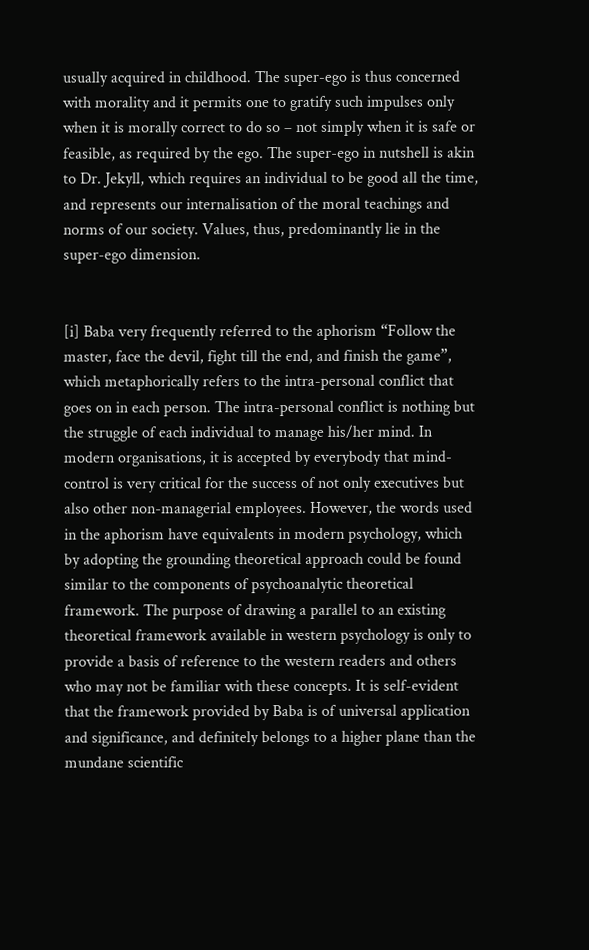usually acquired in childhood. The super-ego is thus concerned with morality and it permits one to gratify such impulses only when it is morally correct to do so – not simply when it is safe or feasible, as required by the ego. The super-ego in nutshell is akin to Dr. Jekyll, which requires an individual to be good all the time, and represents our internalisation of the moral teachings and norms of our society. Values, thus, predominantly lie in the super-ego dimension.


[i] Baba very frequently referred to the aphorism “Follow the master, face the devil, fight till the end, and finish the game”, which metaphorically refers to the intra-personal conflict that goes on in each person. The intra-personal conflict is nothing but the struggle of each individual to manage his/her mind. In modern organisations, it is accepted by everybody that mind-control is very critical for the success of not only executives but also other non-managerial employees. However, the words used in the aphorism have equivalents in modern psychology, which by adopting the grounding theoretical approach could be found similar to the components of psychoanalytic theoretical framework. The purpose of drawing a parallel to an existing theoretical framework available in western psychology is only to provide a basis of reference to the western readers and others who may not be familiar with these concepts. It is self-evident that the framework provided by Baba is of universal application and significance, and definitely belongs to a higher plane than the mundane scientific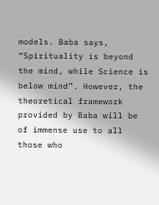models. Baba says, “Spirituality is beyond the mind, while Science is below mind”. However, the theoretical framework provided by Baba will be of immense use to all those who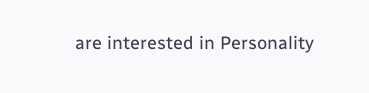are interested in Personality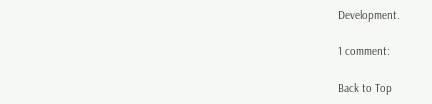Development.

1 comment:

Back to Top